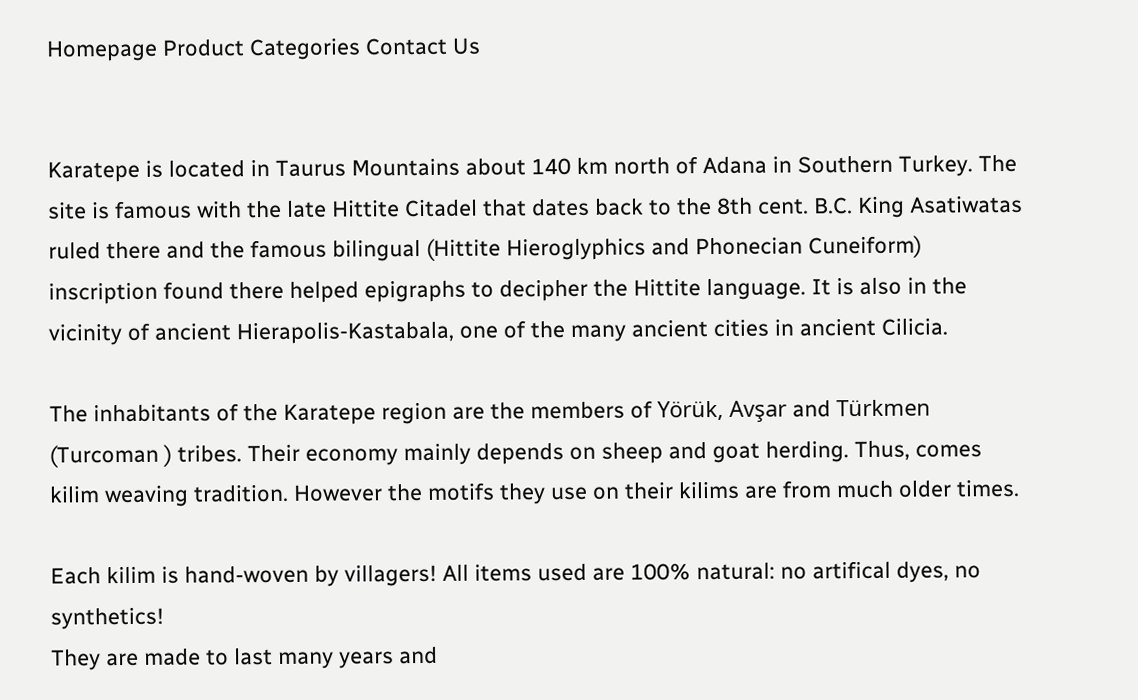Homepage Product Categories Contact Us


Karatepe is located in Taurus Mountains about 140 km north of Adana in Southern Turkey. The site is famous with the late Hittite Citadel that dates back to the 8th cent. B.C. King Asatiwatas ruled there and the famous bilingual (Hittite Hieroglyphics and Phonecian Cuneiform) inscription found there helped epigraphs to decipher the Hittite language. It is also in the vicinity of ancient Hierapolis-Kastabala, one of the many ancient cities in ancient Cilicia.

The inhabitants of the Karatepe region are the members of Yörük, Avşar and Türkmen (Turcoman ) tribes. Their economy mainly depends on sheep and goat herding. Thus, comes kilim weaving tradition. However the motifs they use on their kilims are from much older times.

Each kilim is hand-woven by villagers! All items used are 100% natural: no artifical dyes, no synthetics!
They are made to last many years and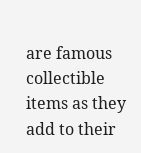are famous collectible items as they add to their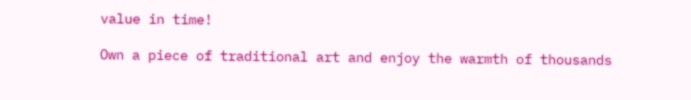value in time!

Own a piece of traditional art and enjoy the warmth of thousands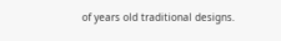of years old traditional designs.